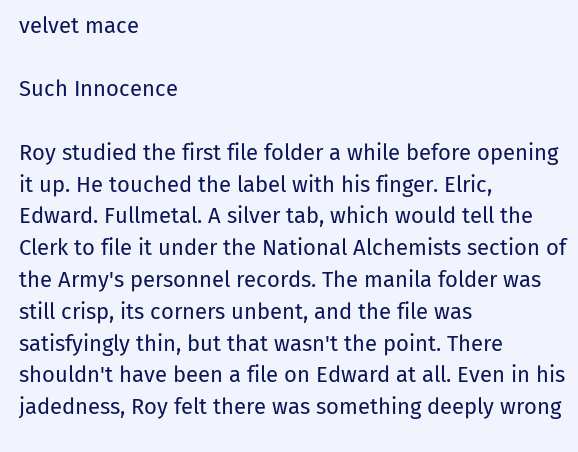velvet mace

Such Innocence

Roy studied the first file folder a while before opening it up. He touched the label with his finger. Elric, Edward. Fullmetal. A silver tab, which would tell the Clerk to file it under the National Alchemists section of the Army's personnel records. The manila folder was still crisp, its corners unbent, and the file was satisfyingly thin, but that wasn't the point. There shouldn't have been a file on Edward at all. Even in his jadedness, Roy felt there was something deeply wrong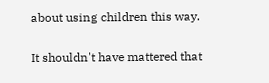about using children this way.

It shouldn't have mattered that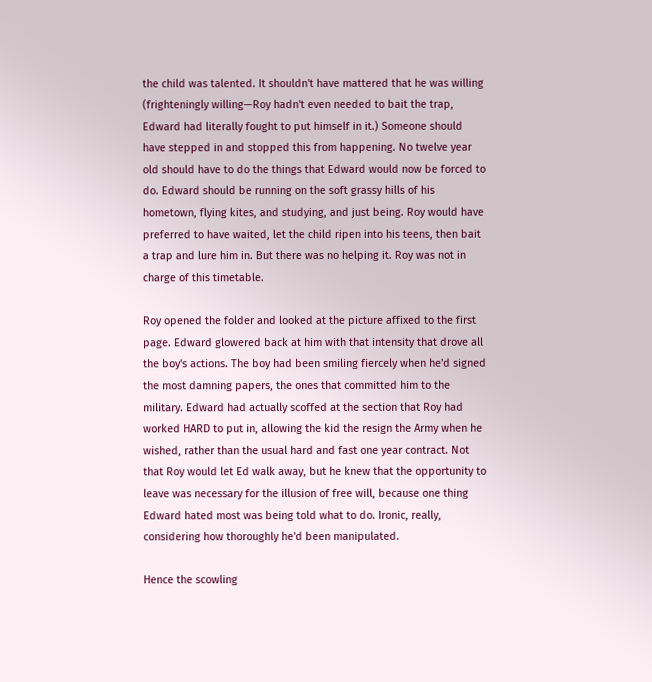the child was talented. It shouldn't have mattered that he was willing (frighteningly willing—Roy hadn't even needed to bait the trap, Edward had literally fought to put himself in it.) Someone should have stepped in and stopped this from happening. No twelve year old should have to do the things that Edward would now be forced to do. Edward should be running on the soft grassy hills of his hometown, flying kites, and studying, and just being. Roy would have preferred to have waited, let the child ripen into his teens, then bait a trap and lure him in. But there was no helping it. Roy was not in charge of this timetable.

Roy opened the folder and looked at the picture affixed to the first page. Edward glowered back at him with that intensity that drove all the boy's actions. The boy had been smiling fiercely when he'd signed the most damning papers, the ones that committed him to the military. Edward had actually scoffed at the section that Roy had worked HARD to put in, allowing the kid the resign the Army when he wished, rather than the usual hard and fast one year contract. Not that Roy would let Ed walk away, but he knew that the opportunity to leave was necessary for the illusion of free will, because one thing Edward hated most was being told what to do. Ironic, really, considering how thoroughly he'd been manipulated.

Hence the scowling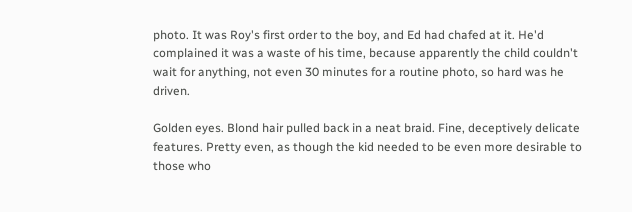photo. It was Roy's first order to the boy, and Ed had chafed at it. He'd complained it was a waste of his time, because apparently the child couldn't wait for anything, not even 30 minutes for a routine photo, so hard was he driven.

Golden eyes. Blond hair pulled back in a neat braid. Fine, deceptively delicate features. Pretty even, as though the kid needed to be even more desirable to those who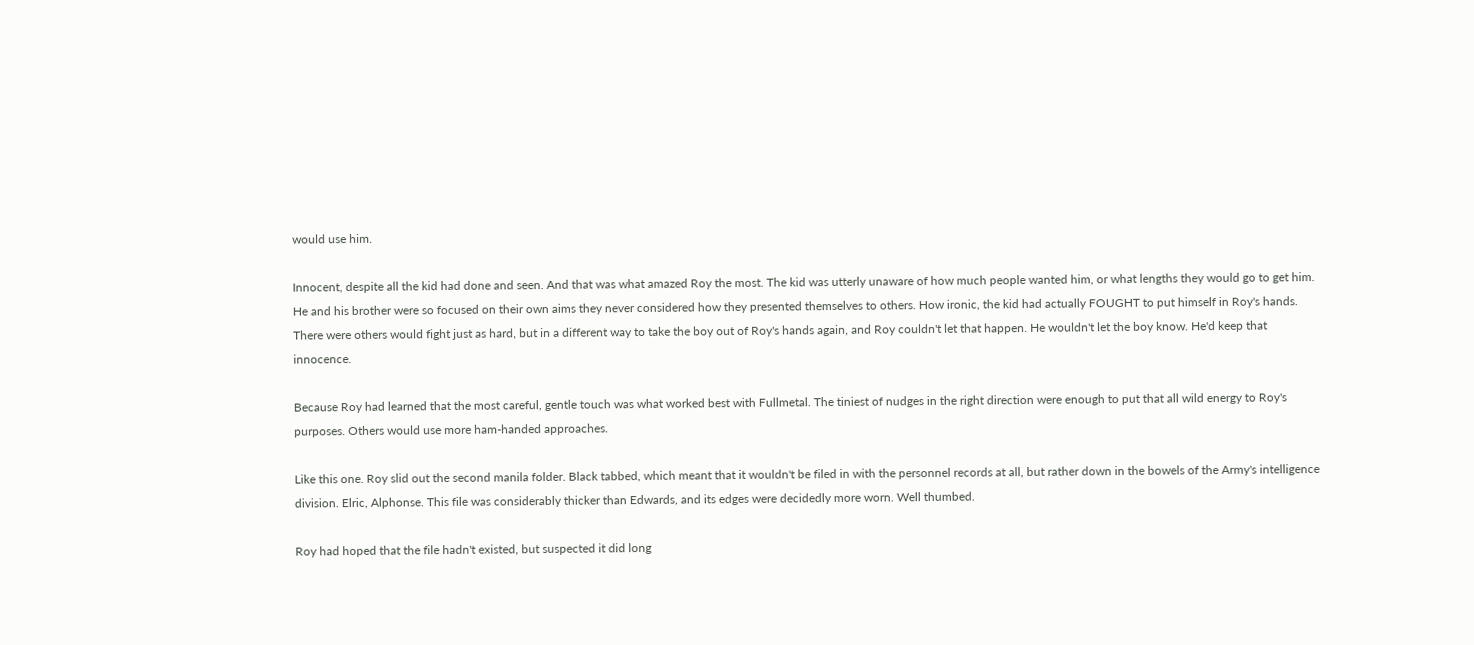would use him.

Innocent, despite all the kid had done and seen. And that was what amazed Roy the most. The kid was utterly unaware of how much people wanted him, or what lengths they would go to get him. He and his brother were so focused on their own aims they never considered how they presented themselves to others. How ironic, the kid had actually FOUGHT to put himself in Roy's hands. There were others would fight just as hard, but in a different way to take the boy out of Roy's hands again, and Roy couldn't let that happen. He wouldn't let the boy know. He'd keep that innocence.

Because Roy had learned that the most careful, gentle touch was what worked best with Fullmetal. The tiniest of nudges in the right direction were enough to put that all wild energy to Roy's purposes. Others would use more ham-handed approaches.

Like this one. Roy slid out the second manila folder. Black tabbed, which meant that it wouldn't be filed in with the personnel records at all, but rather down in the bowels of the Army's intelligence division. Elric, Alphonse. This file was considerably thicker than Edwards, and its edges were decidedly more worn. Well thumbed.

Roy had hoped that the file hadn't existed, but suspected it did long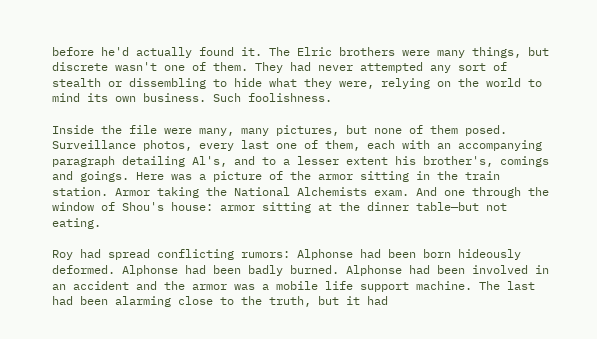before he'd actually found it. The Elric brothers were many things, but discrete wasn't one of them. They had never attempted any sort of stealth or dissembling to hide what they were, relying on the world to mind its own business. Such foolishness.

Inside the file were many, many pictures, but none of them posed. Surveillance photos, every last one of them, each with an accompanying paragraph detailing Al's, and to a lesser extent his brother's, comings and goings. Here was a picture of the armor sitting in the train station. Armor taking the National Alchemists exam. And one through the window of Shou's house: armor sitting at the dinner table—but not eating.

Roy had spread conflicting rumors: Alphonse had been born hideously deformed. Alphonse had been badly burned. Alphonse had been involved in an accident and the armor was a mobile life support machine. The last had been alarming close to the truth, but it had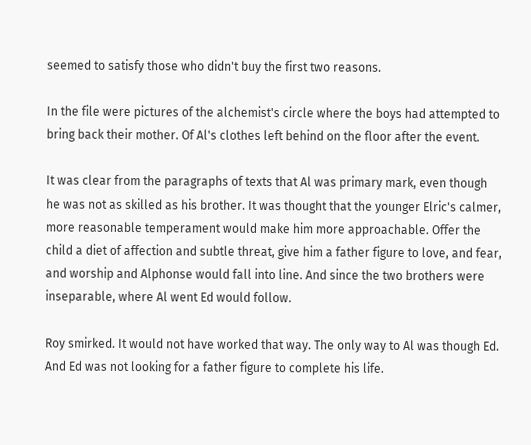seemed to satisfy those who didn't buy the first two reasons.

In the file were pictures of the alchemist's circle where the boys had attempted to bring back their mother. Of Al's clothes left behind on the floor after the event.

It was clear from the paragraphs of texts that Al was primary mark, even though he was not as skilled as his brother. It was thought that the younger Elric's calmer, more reasonable temperament would make him more approachable. Offer the child a diet of affection and subtle threat, give him a father figure to love, and fear, and worship and Alphonse would fall into line. And since the two brothers were inseparable, where Al went Ed would follow.

Roy smirked. It would not have worked that way. The only way to Al was though Ed. And Ed was not looking for a father figure to complete his life.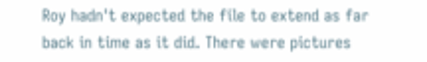Roy hadn't expected the file to extend as far back in time as it did. There were pictures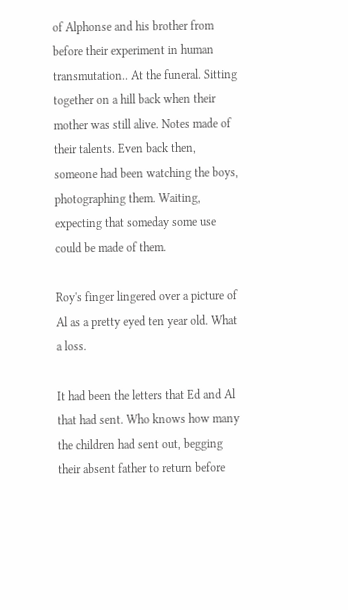of Alphonse and his brother from before their experiment in human transmutation.. At the funeral. Sitting together on a hill back when their mother was still alive. Notes made of their talents. Even back then, someone had been watching the boys, photographing them. Waiting, expecting that someday some use could be made of them.

Roy's finger lingered over a picture of Al as a pretty eyed ten year old. What a loss.

It had been the letters that Ed and Al that had sent. Who knows how many the children had sent out, begging their absent father to return before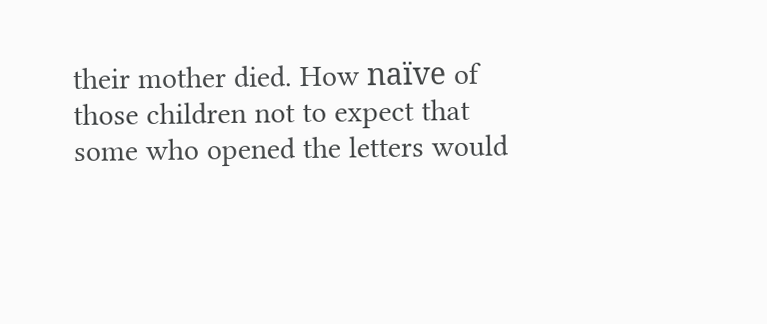their mother died. How naïve of those children not to expect that some who opened the letters would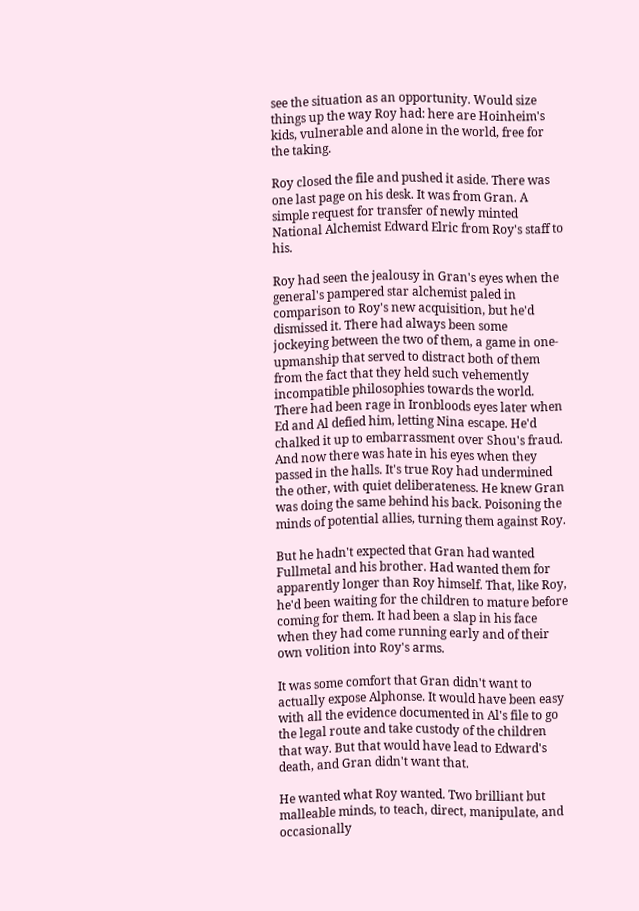see the situation as an opportunity. Would size things up the way Roy had: here are Hoinheim's kids, vulnerable and alone in the world, free for the taking.

Roy closed the file and pushed it aside. There was one last page on his desk. It was from Gran. A simple request for transfer of newly minted National Alchemist Edward Elric from Roy's staff to his.

Roy had seen the jealousy in Gran's eyes when the general's pampered star alchemist paled in comparison to Roy's new acquisition, but he'd dismissed it. There had always been some jockeying between the two of them, a game in one-upmanship that served to distract both of them from the fact that they held such vehemently incompatible philosophies towards the world. There had been rage in Ironbloods eyes later when Ed and Al defied him, letting Nina escape. He'd chalked it up to embarrassment over Shou's fraud. And now there was hate in his eyes when they passed in the halls. It's true Roy had undermined the other, with quiet deliberateness. He knew Gran was doing the same behind his back. Poisoning the minds of potential allies, turning them against Roy.

But he hadn't expected that Gran had wanted Fullmetal and his brother. Had wanted them for apparently longer than Roy himself. That, like Roy, he'd been waiting for the children to mature before coming for them. It had been a slap in his face when they had come running early and of their own volition into Roy's arms.

It was some comfort that Gran didn't want to actually expose Alphonse. It would have been easy with all the evidence documented in Al's file to go the legal route and take custody of the children that way. But that would have lead to Edward's death, and Gran didn't want that.

He wanted what Roy wanted. Two brilliant but malleable minds, to teach, direct, manipulate, and occasionally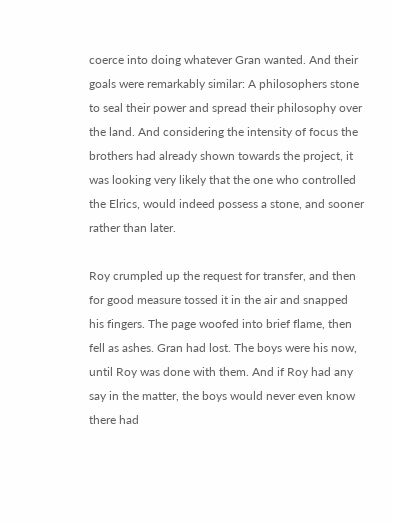coerce into doing whatever Gran wanted. And their goals were remarkably similar: A philosophers stone to seal their power and spread their philosophy over the land. And considering the intensity of focus the brothers had already shown towards the project, it was looking very likely that the one who controlled the Elrics, would indeed possess a stone, and sooner rather than later.

Roy crumpled up the request for transfer, and then for good measure tossed it in the air and snapped his fingers. The page woofed into brief flame, then fell as ashes. Gran had lost. The boys were his now, until Roy was done with them. And if Roy had any say in the matter, the boys would never even know there had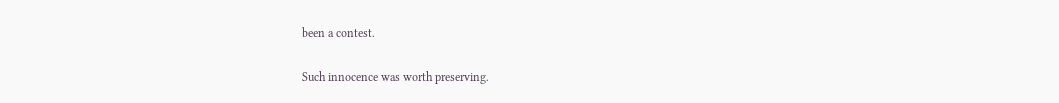been a contest.

Such innocence was worth preserving.